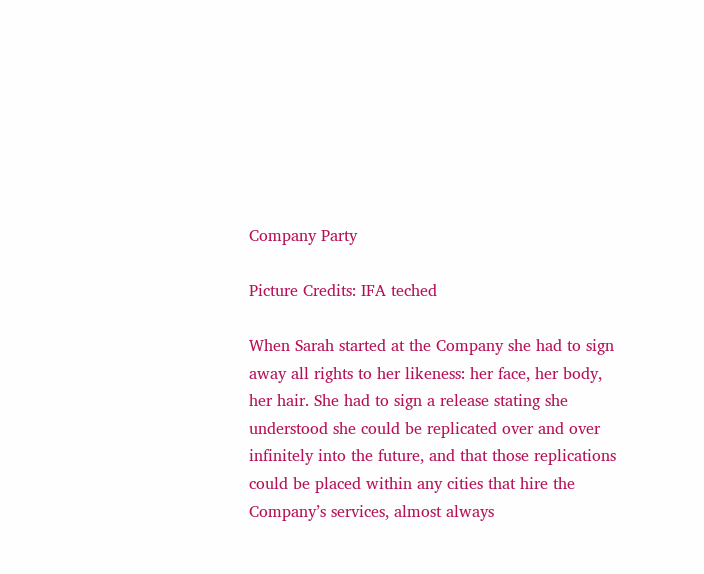Company Party

Picture Credits: IFA teched

When Sarah started at the Company she had to sign away all rights to her likeness: her face, her body, her hair. She had to sign a release stating she understood she could be replicated over and over infinitely into the future, and that those replications could be placed within any cities that hire the Company’s services, almost always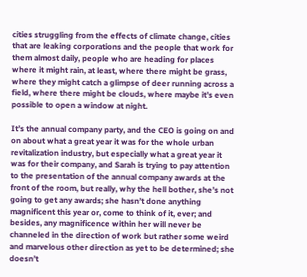cities struggling from the effects of climate change, cities that are leaking corporations and the people that work for them almost daily, people who are heading for places where it might rain, at least, where there might be grass, where they might catch a glimpse of deer running across a field, where there might be clouds, where maybe it’s even possible to open a window at night.

It’s the annual company party, and the CEO is going on and on about what a great year it was for the whole urban revitalization industry, but especially what a great year it was for their company, and Sarah is trying to pay attention to the presentation of the annual company awards at the front of the room, but really, why the hell bother, she’s not going to get any awards; she hasn’t done anything magnificent this year or, come to think of it, ever; and besides, any magnificence within her will never be channeled in the direction of work but rather some weird and marvelous other direction as yet to be determined; she doesn’t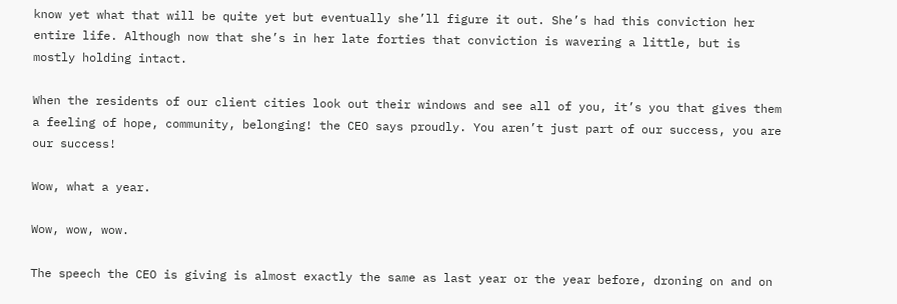know yet what that will be quite yet but eventually she’ll figure it out. She’s had this conviction her entire life. Although now that she’s in her late forties that conviction is wavering a little, but is mostly holding intact.

When the residents of our client cities look out their windows and see all of you, it’s you that gives them a feeling of hope, community, belonging! the CEO says proudly. You aren’t just part of our success, you are our success!

Wow, what a year.

Wow, wow, wow.

The speech the CEO is giving is almost exactly the same as last year or the year before, droning on and on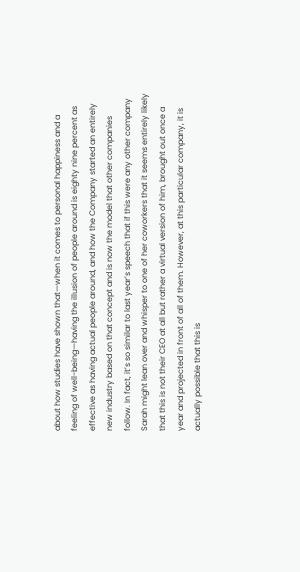about how studies have shown that—when it comes to personal happiness and a feeling of well-being—having the illusion of people around is eighty nine percent as effective as having actual people around, and how the Company started an entirely new industry based on that concept and is now the model that other companies follow. In fact, it’s so similar to last year’s speech that if this were any other company Sarah might lean over and whisper to one of her coworkers that it seems entirely likely that this is not their CEO at all but rather a virtual version of him, brought out once a year and projected in front of all of them. However, at this particular company, it is actually possible that this is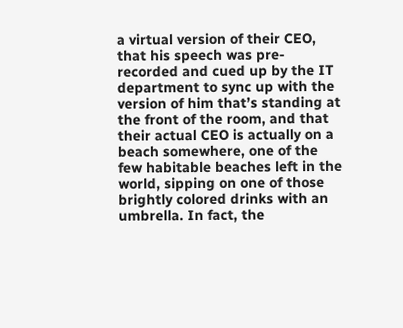a virtual version of their CEO, that his speech was pre-recorded and cued up by the IT department to sync up with the version of him that’s standing at the front of the room, and that their actual CEO is actually on a beach somewhere, one of the few habitable beaches left in the world, sipping on one of those brightly colored drinks with an umbrella. In fact, the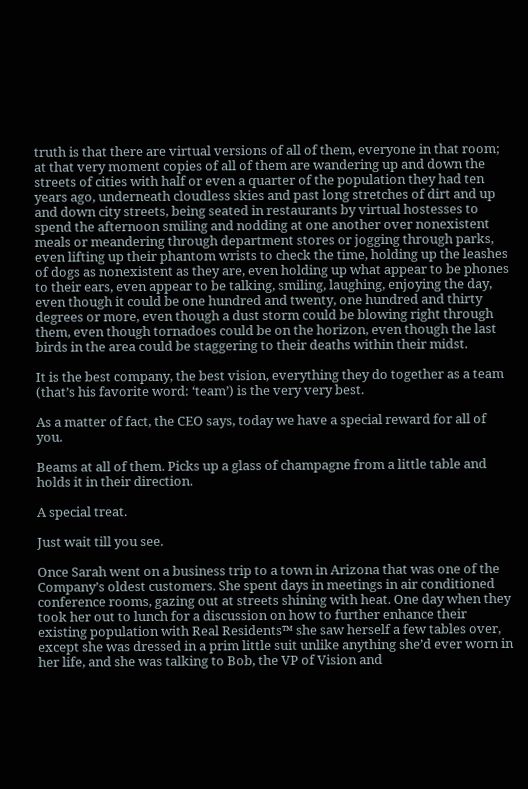truth is that there are virtual versions of all of them, everyone in that room; at that very moment copies of all of them are wandering up and down the streets of cities with half or even a quarter of the population they had ten years ago, underneath cloudless skies and past long stretches of dirt and up and down city streets, being seated in restaurants by virtual hostesses to spend the afternoon smiling and nodding at one another over nonexistent meals or meandering through department stores or jogging through parks, even lifting up their phantom wrists to check the time, holding up the leashes of dogs as nonexistent as they are, even holding up what appear to be phones to their ears, even appear to be talking, smiling, laughing, enjoying the day, even though it could be one hundred and twenty, one hundred and thirty degrees or more, even though a dust storm could be blowing right through them, even though tornadoes could be on the horizon, even though the last birds in the area could be staggering to their deaths within their midst.

It is the best company, the best vision, everything they do together as a team (that’s his favorite word: ‘team’) is the very very best.

As a matter of fact, the CEO says, today we have a special reward for all of you.

Beams at all of them. Picks up a glass of champagne from a little table and holds it in their direction.

A special treat.

Just wait till you see.

Once Sarah went on a business trip to a town in Arizona that was one of the Company’s oldest customers. She spent days in meetings in air conditioned conference rooms, gazing out at streets shining with heat. One day when they took her out to lunch for a discussion on how to further enhance their existing population with Real Residents™ she saw herself a few tables over, except she was dressed in a prim little suit unlike anything she’d ever worn in her life, and she was talking to Bob, the VP of Vision and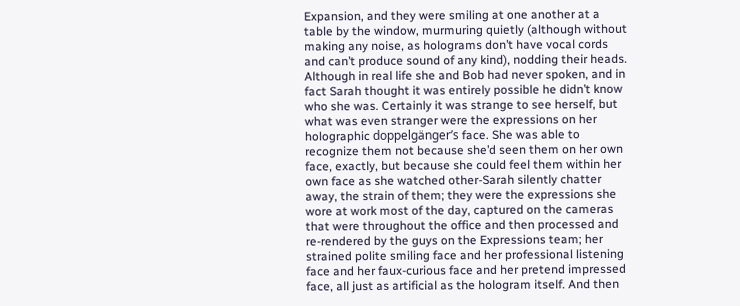Expansion, and they were smiling at one another at a table by the window, murmuring quietly (although without making any noise, as holograms don’t have vocal cords and can’t produce sound of any kind), nodding their heads. Although in real life she and Bob had never spoken, and in fact Sarah thought it was entirely possible he didn’t know who she was. Certainly it was strange to see herself, but what was even stranger were the expressions on her holographic doppelgänger’s face. She was able to recognize them not because she’d seen them on her own face, exactly, but because she could feel them within her own face as she watched other-Sarah silently chatter away, the strain of them; they were the expressions she wore at work most of the day, captured on the cameras that were throughout the office and then processed and re-rendered by the guys on the Expressions team; her strained polite smiling face and her professional listening face and her faux-curious face and her pretend impressed face, all just as artificial as the hologram itself. And then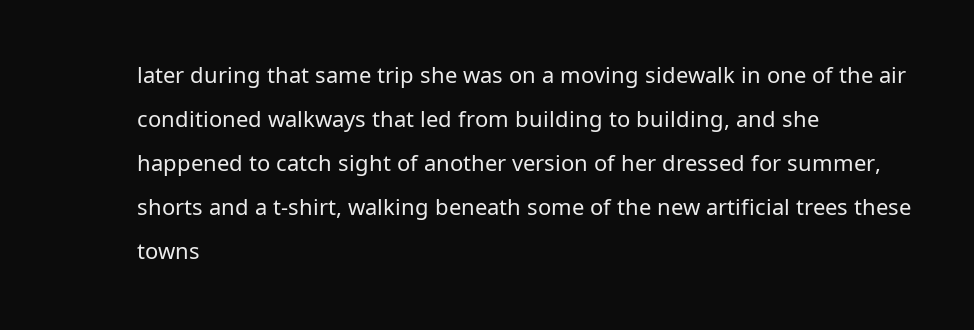later during that same trip she was on a moving sidewalk in one of the air conditioned walkways that led from building to building, and she happened to catch sight of another version of her dressed for summer, shorts and a t-shirt, walking beneath some of the new artificial trees these towns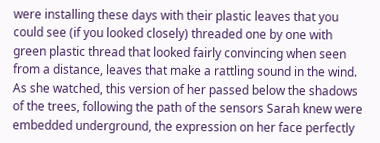were installing these days with their plastic leaves that you could see (if you looked closely) threaded one by one with green plastic thread that looked fairly convincing when seen from a distance, leaves that make a rattling sound in the wind. As she watched, this version of her passed below the shadows of the trees, following the path of the sensors Sarah knew were embedded underground, the expression on her face perfectly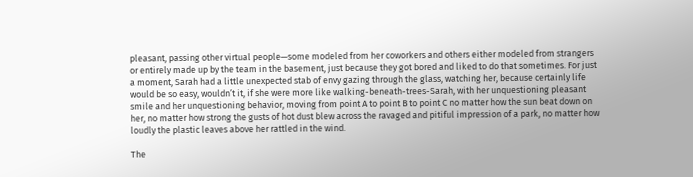pleasant, passing other virtual people—some modeled from her coworkers and others either modeled from strangers or entirely made up by the team in the basement, just because they got bored and liked to do that sometimes. For just a moment, Sarah had a little unexpected stab of envy gazing through the glass, watching her, because certainly life would be so easy, wouldn’t it, if she were more like walking-beneath-trees-Sarah, with her unquestioning pleasant smile and her unquestioning behavior, moving from point A to point B to point C no matter how the sun beat down on her, no matter how strong the gusts of hot dust blew across the ravaged and pitiful impression of a park, no matter how loudly the plastic leaves above her rattled in the wind.

The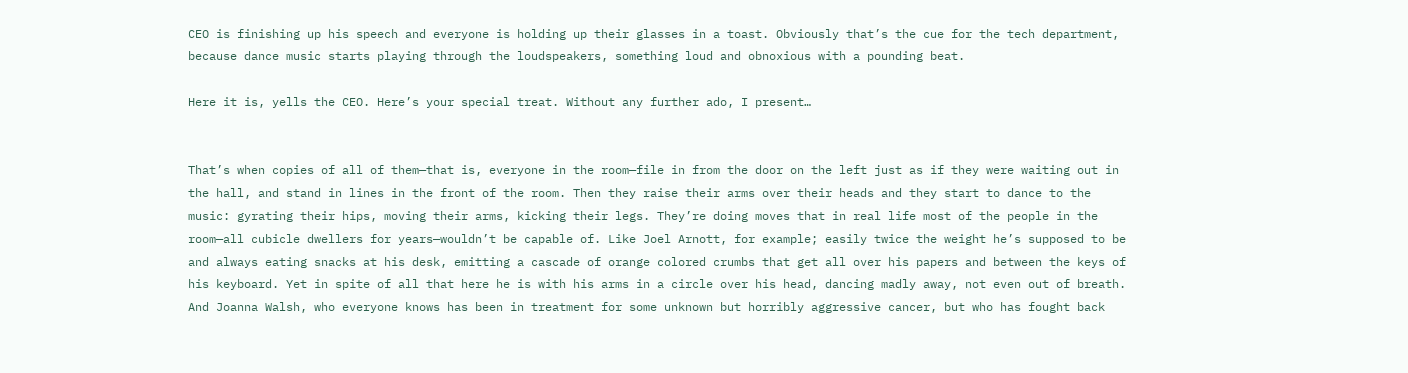CEO is finishing up his speech and everyone is holding up their glasses in a toast. Obviously that’s the cue for the tech department, because dance music starts playing through the loudspeakers, something loud and obnoxious with a pounding beat.

Here it is, yells the CEO. Here’s your special treat. Without any further ado, I present…


That’s when copies of all of them—that is, everyone in the room—file in from the door on the left just as if they were waiting out in the hall, and stand in lines in the front of the room. Then they raise their arms over their heads and they start to dance to the music: gyrating their hips, moving their arms, kicking their legs. They’re doing moves that in real life most of the people in the room—all cubicle dwellers for years—wouldn’t be capable of. Like Joel Arnott, for example; easily twice the weight he’s supposed to be and always eating snacks at his desk, emitting a cascade of orange colored crumbs that get all over his papers and between the keys of his keyboard. Yet in spite of all that here he is with his arms in a circle over his head, dancing madly away, not even out of breath. And Joanna Walsh, who everyone knows has been in treatment for some unknown but horribly aggressive cancer, but who has fought back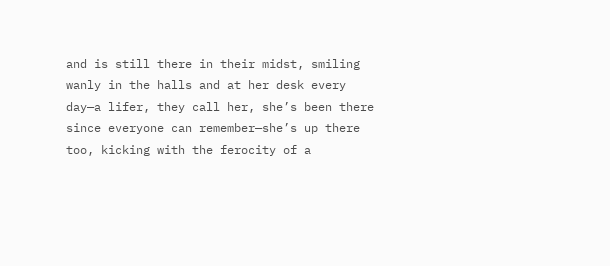and is still there in their midst, smiling wanly in the halls and at her desk every day—a lifer, they call her, she’s been there since everyone can remember—she’s up there too, kicking with the ferocity of a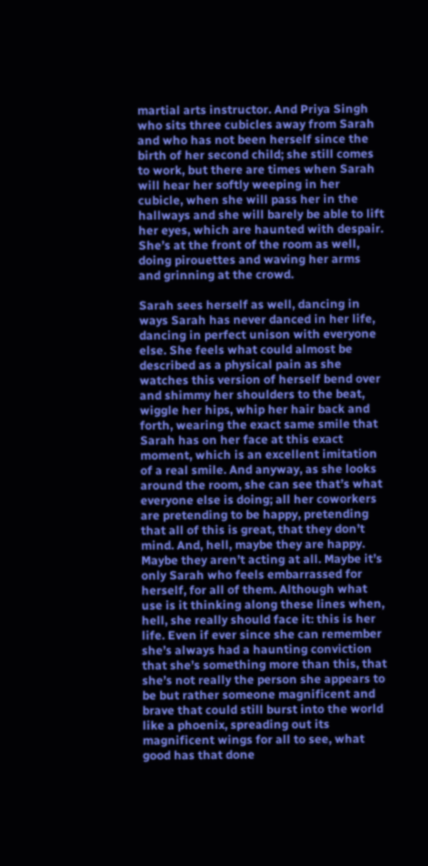martial arts instructor. And Priya Singh who sits three cubicles away from Sarah and who has not been herself since the birth of her second child; she still comes to work, but there are times when Sarah will hear her softly weeping in her cubicle, when she will pass her in the hallways and she will barely be able to lift her eyes, which are haunted with despair. She’s at the front of the room as well, doing pirouettes and waving her arms and grinning at the crowd.

Sarah sees herself as well, dancing in ways Sarah has never danced in her life, dancing in perfect unison with everyone else. She feels what could almost be described as a physical pain as she watches this version of herself bend over and shimmy her shoulders to the beat, wiggle her hips, whip her hair back and forth, wearing the exact same smile that Sarah has on her face at this exact moment, which is an excellent imitation of a real smile. And anyway, as she looks around the room, she can see that’s what everyone else is doing; all her coworkers are pretending to be happy, pretending that all of this is great, that they don’t mind. And, hell, maybe they are happy. Maybe they aren’t acting at all. Maybe it’s only Sarah who feels embarrassed for herself, for all of them. Although what use is it thinking along these lines when, hell, she really should face it: this is her life. Even if ever since she can remember she’s always had a haunting conviction that she’s something more than this, that she’s not really the person she appears to be but rather someone magnificent and brave that could still burst into the world like a phoenix, spreading out its magnificent wings for all to see, what good has that done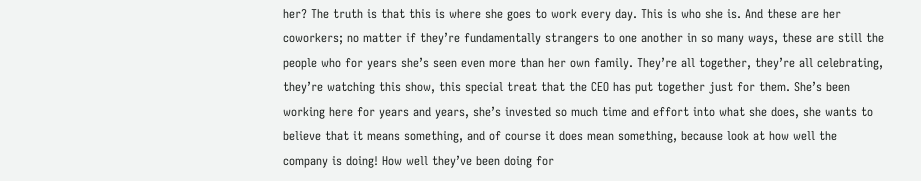her? The truth is that this is where she goes to work every day. This is who she is. And these are her coworkers; no matter if they’re fundamentally strangers to one another in so many ways, these are still the people who for years she’s seen even more than her own family. They’re all together, they’re all celebrating, they’re watching this show, this special treat that the CEO has put together just for them. She’s been working here for years and years, she’s invested so much time and effort into what she does, she wants to believe that it means something, and of course it does mean something, because look at how well the company is doing! How well they’ve been doing for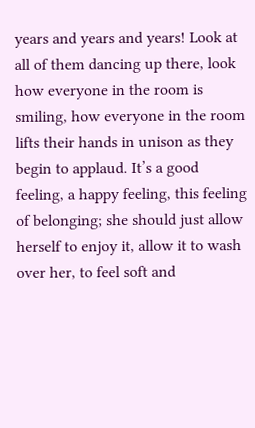years and years and years! Look at all of them dancing up there, look how everyone in the room is smiling, how everyone in the room lifts their hands in unison as they begin to applaud. It’s a good feeling, a happy feeling, this feeling of belonging; she should just allow herself to enjoy it, allow it to wash over her, to feel soft and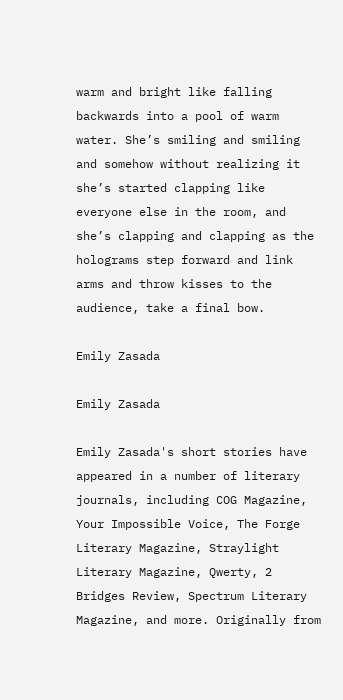warm and bright like falling backwards into a pool of warm water. She’s smiling and smiling and somehow without realizing it she’s started clapping like everyone else in the room, and she’s clapping and clapping as the holograms step forward and link arms and throw kisses to the audience, take a final bow.

Emily Zasada

Emily Zasada

Emily Zasada's short stories have appeared in a number of literary journals, including COG Magazine, Your Impossible Voice, The Forge Literary Magazine, Straylight Literary Magazine, Qwerty, 2 Bridges Review, Spectrum Literary Magazine, and more. Originally from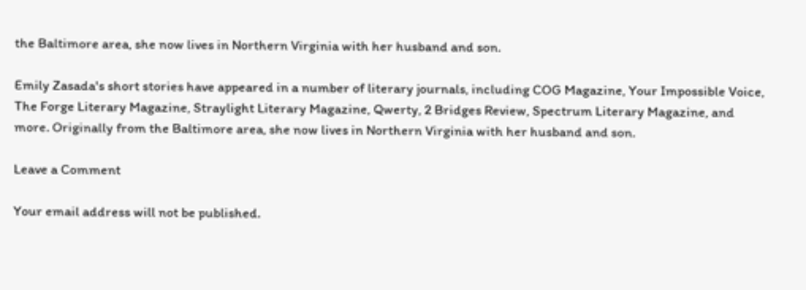the Baltimore area, she now lives in Northern Virginia with her husband and son.

Emily Zasada's short stories have appeared in a number of literary journals, including COG Magazine, Your Impossible Voice, The Forge Literary Magazine, Straylight Literary Magazine, Qwerty, 2 Bridges Review, Spectrum Literary Magazine, and more. Originally from the Baltimore area, she now lives in Northern Virginia with her husband and son.

Leave a Comment

Your email address will not be published.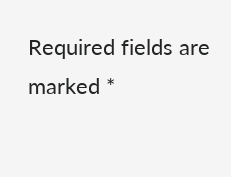Required fields are marked *